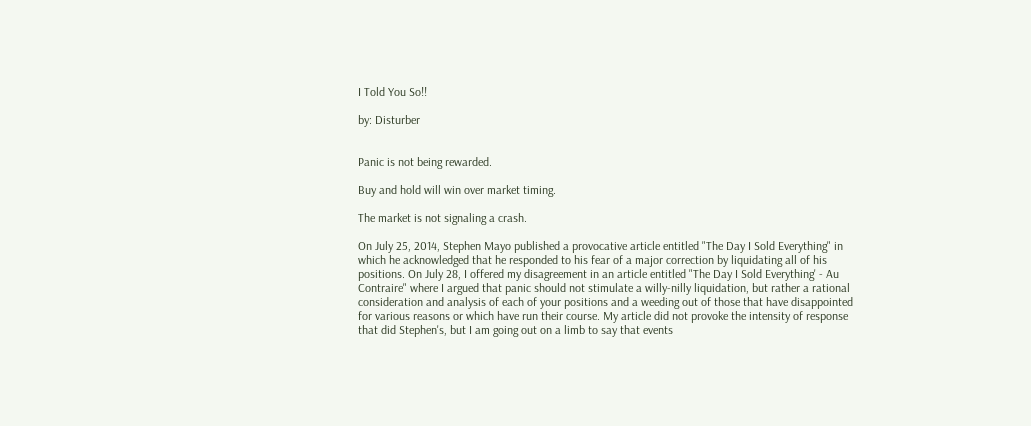I Told You So!!

by: Disturber


Panic is not being rewarded.

Buy and hold will win over market timing.

The market is not signaling a crash.

On July 25, 2014, Stephen Mayo published a provocative article entitled "The Day I Sold Everything" in which he acknowledged that he responded to his fear of a major correction by liquidating all of his positions. On July 28, I offered my disagreement in an article entitled "The Day I Sold Everything' - Au Contraire" where I argued that panic should not stimulate a willy-nilly liquidation, but rather a rational consideration and analysis of each of your positions and a weeding out of those that have disappointed for various reasons or which have run their course. My article did not provoke the intensity of response that did Stephen's, but I am going out on a limb to say that events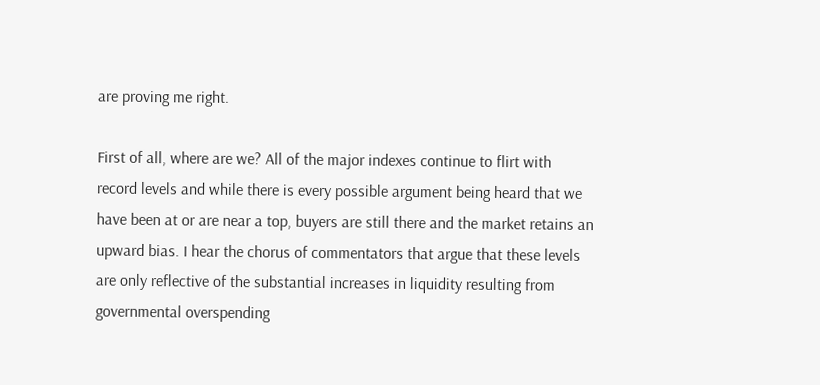are proving me right.

First of all, where are we? All of the major indexes continue to flirt with record levels and while there is every possible argument being heard that we have been at or are near a top, buyers are still there and the market retains an upward bias. I hear the chorus of commentators that argue that these levels are only reflective of the substantial increases in liquidity resulting from governmental overspending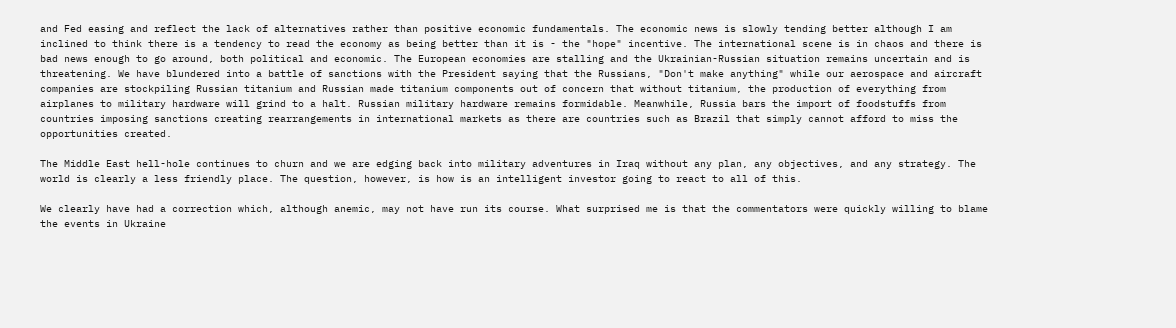and Fed easing and reflect the lack of alternatives rather than positive economic fundamentals. The economic news is slowly tending better although I am inclined to think there is a tendency to read the economy as being better than it is - the "hope" incentive. The international scene is in chaos and there is bad news enough to go around, both political and economic. The European economies are stalling and the Ukrainian-Russian situation remains uncertain and is threatening. We have blundered into a battle of sanctions with the President saying that the Russians, "Don't make anything" while our aerospace and aircraft companies are stockpiling Russian titanium and Russian made titanium components out of concern that without titanium, the production of everything from airplanes to military hardware will grind to a halt. Russian military hardware remains formidable. Meanwhile, Russia bars the import of foodstuffs from countries imposing sanctions creating rearrangements in international markets as there are countries such as Brazil that simply cannot afford to miss the opportunities created.

The Middle East hell-hole continues to churn and we are edging back into military adventures in Iraq without any plan, any objectives, and any strategy. The world is clearly a less friendly place. The question, however, is how is an intelligent investor going to react to all of this.

We clearly have had a correction which, although anemic, may not have run its course. What surprised me is that the commentators were quickly willing to blame the events in Ukraine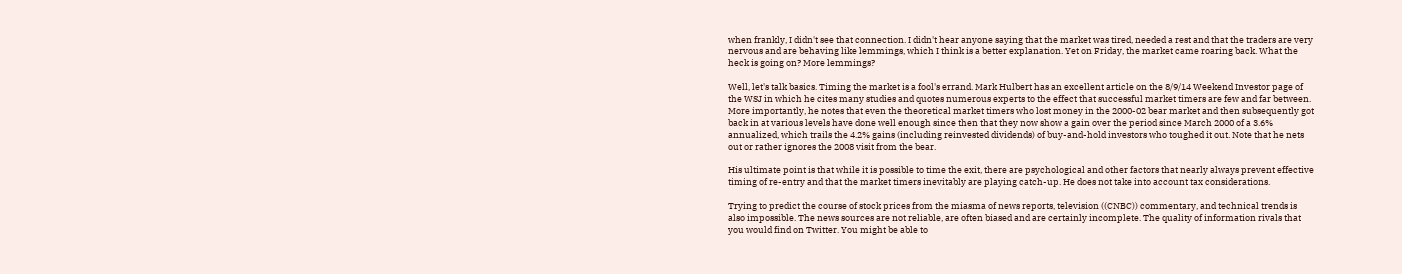when frankly, I didn't see that connection. I didn't hear anyone saying that the market was tired, needed a rest and that the traders are very nervous and are behaving like lemmings, which I think is a better explanation. Yet on Friday, the market came roaring back. What the heck is going on? More lemmings?

Well, let's talk basics. Timing the market is a fool's errand. Mark Hulbert has an excellent article on the 8/9/14 Weekend Investor page of the WSJ in which he cites many studies and quotes numerous experts to the effect that successful market timers are few and far between. More importantly, he notes that even the theoretical market timers who lost money in the 2000-02 bear market and then subsequently got back in at various levels have done well enough since then that they now show a gain over the period since March 2000 of a 3.6% annualized, which trails the 4.2% gains (including reinvested dividends) of buy-and-hold investors who toughed it out. Note that he nets out or rather ignores the 2008 visit from the bear.

His ultimate point is that while it is possible to time the exit, there are psychological and other factors that nearly always prevent effective timing of re-entry and that the market timers inevitably are playing catch-up. He does not take into account tax considerations.

Trying to predict the course of stock prices from the miasma of news reports, television ((CNBC)) commentary, and technical trends is also impossible. The news sources are not reliable, are often biased and are certainly incomplete. The quality of information rivals that you would find on Twitter. You might be able to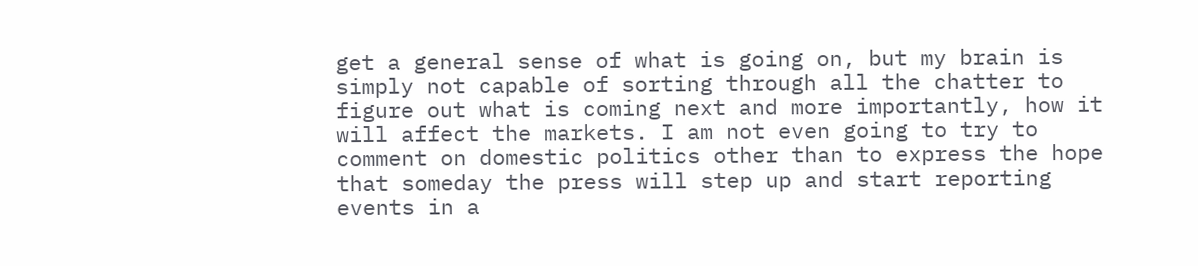get a general sense of what is going on, but my brain is simply not capable of sorting through all the chatter to figure out what is coming next and more importantly, how it will affect the markets. I am not even going to try to comment on domestic politics other than to express the hope that someday the press will step up and start reporting events in a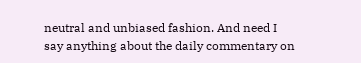neutral and unbiased fashion. And need I say anything about the daily commentary on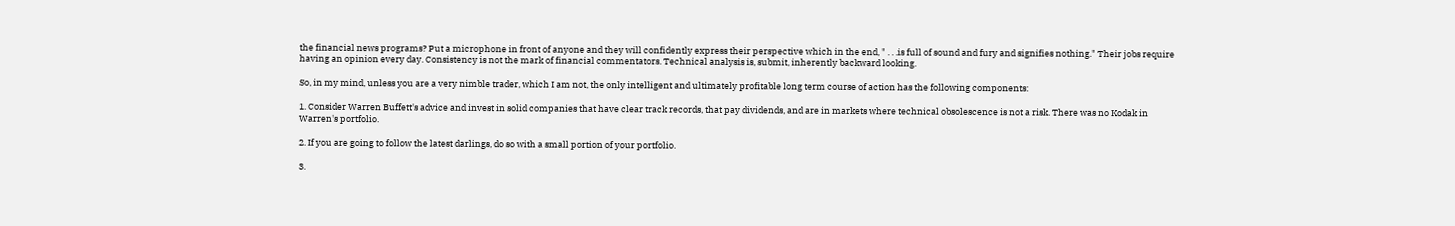the financial news programs? Put a microphone in front of anyone and they will confidently express their perspective which in the end, " . . .is full of sound and fury and signifies nothing." Their jobs require having an opinion every day. Consistency is not the mark of financial commentators. Technical analysis is, submit, inherently backward looking.

So, in my mind, unless you are a very nimble trader, which I am not, the only intelligent and ultimately profitable long term course of action has the following components:

1. Consider Warren Buffett's advice and invest in solid companies that have clear track records, that pay dividends, and are in markets where technical obsolescence is not a risk. There was no Kodak in Warren's portfolio.

2. If you are going to follow the latest darlings, do so with a small portion of your portfolio.

3.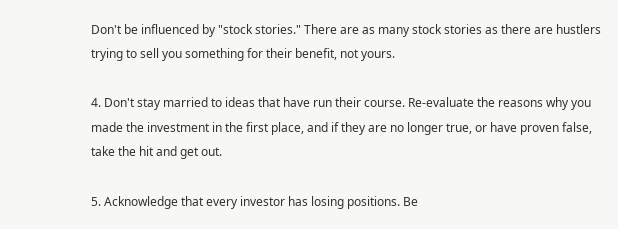Don't be influenced by "stock stories." There are as many stock stories as there are hustlers trying to sell you something for their benefit, not yours.

4. Don't stay married to ideas that have run their course. Re-evaluate the reasons why you made the investment in the first place, and if they are no longer true, or have proven false, take the hit and get out.

5. Acknowledge that every investor has losing positions. Be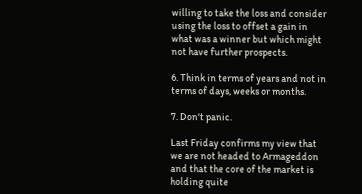willing to take the loss and consider using the loss to offset a gain in what was a winner but which might not have further prospects.

6. Think in terms of years and not in terms of days, weeks or months.

7. Don't panic.

Last Friday confirms my view that we are not headed to Armageddon and that the core of the market is holding quite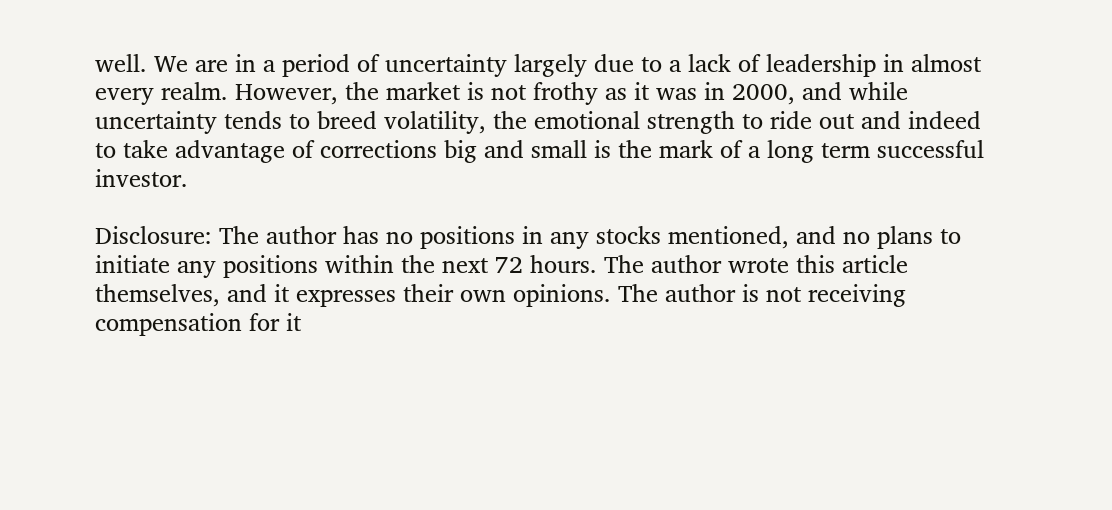well. We are in a period of uncertainty largely due to a lack of leadership in almost every realm. However, the market is not frothy as it was in 2000, and while uncertainty tends to breed volatility, the emotional strength to ride out and indeed to take advantage of corrections big and small is the mark of a long term successful investor.

Disclosure: The author has no positions in any stocks mentioned, and no plans to initiate any positions within the next 72 hours. The author wrote this article themselves, and it expresses their own opinions. The author is not receiving compensation for it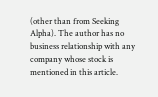(other than from Seeking Alpha). The author has no business relationship with any company whose stock is mentioned in this article.